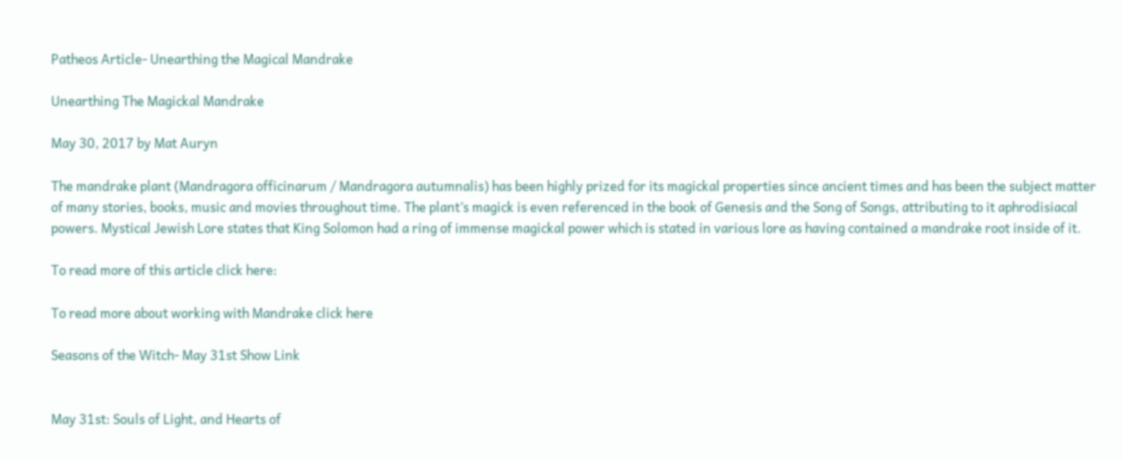Patheos Article- Unearthing the Magical Mandrake

Unearthing The Magickal Mandrake

May 30, 2017 by Mat Auryn

The mandrake plant (Mandragora officinarum / Mandragora autumnalis) has been highly prized for its magickal properties since ancient times and has been the subject matter of many stories, books, music and movies throughout time. The plant’s magick is even referenced in the book of Genesis and the Song of Songs, attributing to it aphrodisiacal powers. Mystical Jewish Lore states that King Solomon had a ring of immense magickal power which is stated in various lore as having contained a mandrake root inside of it.

To read more of this article click here:

To read more about working with Mandrake click here

Seasons of the Witch- May 31st Show Link


May 31st: Souls of Light, and Hearts of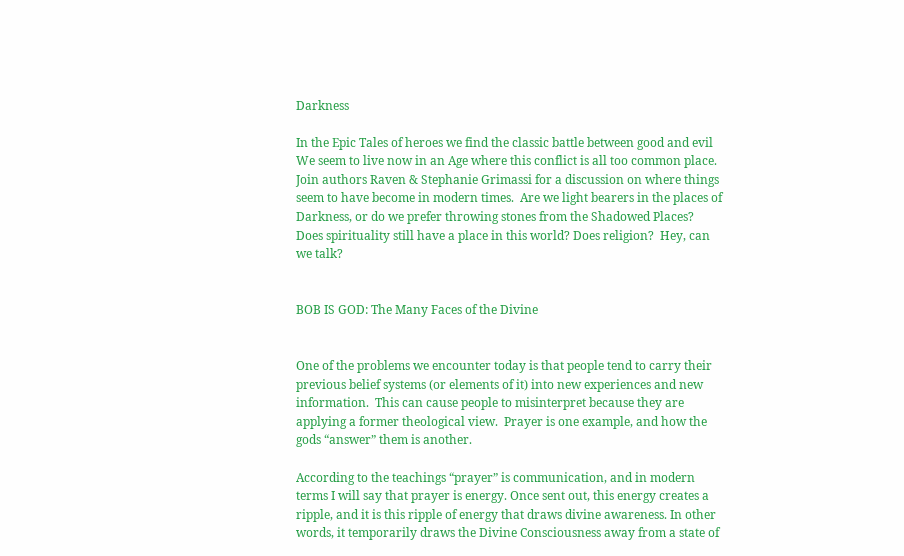Darkness

In the Epic Tales of heroes we find the classic battle between good and evil  We seem to live now in an Age where this conflict is all too common place.  Join authors Raven & Stephanie Grimassi for a discussion on where things seem to have become in modern times.  Are we light bearers in the places of Darkness, or do we prefer throwing stones from the Shadowed Places?  Does spirituality still have a place in this world? Does religion?  Hey, can we talk?


BOB IS GOD: The Many Faces of the Divine


One of the problems we encounter today is that people tend to carry their previous belief systems (or elements of it) into new experiences and new information.  This can cause people to misinterpret because they are applying a former theological view.  Prayer is one example, and how the gods “answer” them is another.

According to the teachings “prayer” is communication, and in modern terms I will say that prayer is energy. Once sent out, this energy creates a ripple, and it is this ripple of energy that draws divine awareness. In other words, it temporarily draws the Divine Consciousness away from a state of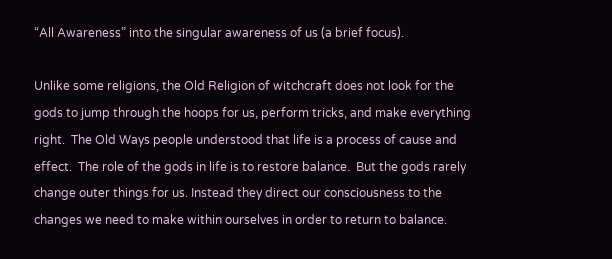“All Awareness” into the singular awareness of us (a brief focus).

Unlike some religions, the Old Religion of witchcraft does not look for the gods to jump through the hoops for us, perform tricks, and make everything right.  The Old Ways people understood that life is a process of cause and effect.  The role of the gods in life is to restore balance.  But the gods rarely change outer things for us. Instead they direct our consciousness to the changes we need to make within ourselves in order to return to balance.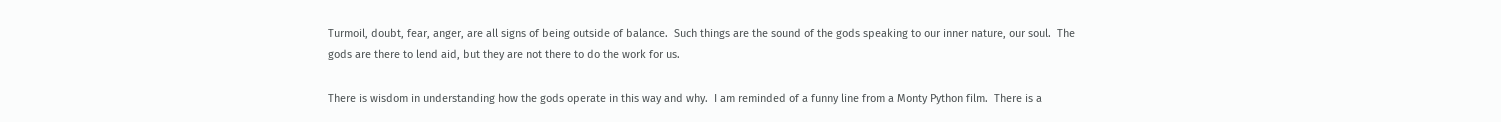Turmoil, doubt, fear, anger, are all signs of being outside of balance.  Such things are the sound of the gods speaking to our inner nature, our soul.  The gods are there to lend aid, but they are not there to do the work for us.

There is wisdom in understanding how the gods operate in this way and why.  I am reminded of a funny line from a Monty Python film.  There is a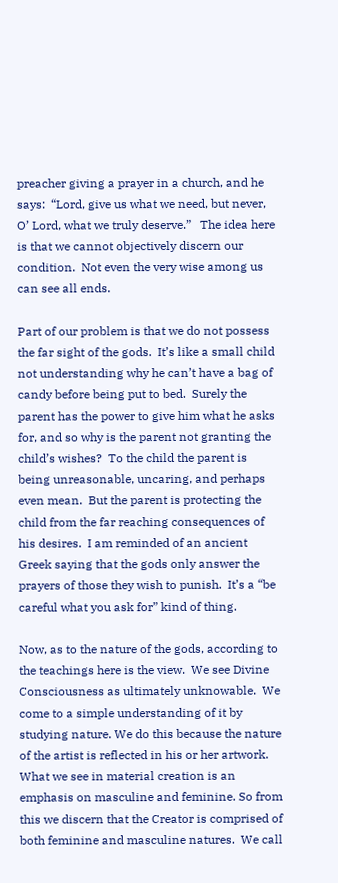preacher giving a prayer in a church, and he says:  “Lord, give us what we need, but never, O’ Lord, what we truly deserve.”   The idea here is that we cannot objectively discern our condition.  Not even the very wise among us can see all ends.

Part of our problem is that we do not possess the far sight of the gods.  It’s like a small child not understanding why he can’t have a bag of candy before being put to bed.  Surely the parent has the power to give him what he asks for, and so why is the parent not granting the child’s wishes?  To the child the parent is being unreasonable, uncaring, and perhaps even mean.  But the parent is protecting the child from the far reaching consequences of his desires.  I am reminded of an ancient Greek saying that the gods only answer the prayers of those they wish to punish.  It’s a “be careful what you ask for” kind of thing.

Now, as to the nature of the gods, according to the teachings here is the view.  We see Divine Consciousness as ultimately unknowable.  We come to a simple understanding of it by studying nature. We do this because the nature of the artist is reflected in his or her artwork.  What we see in material creation is an emphasis on masculine and feminine. So from this we discern that the Creator is comprised of both feminine and masculine natures.  We call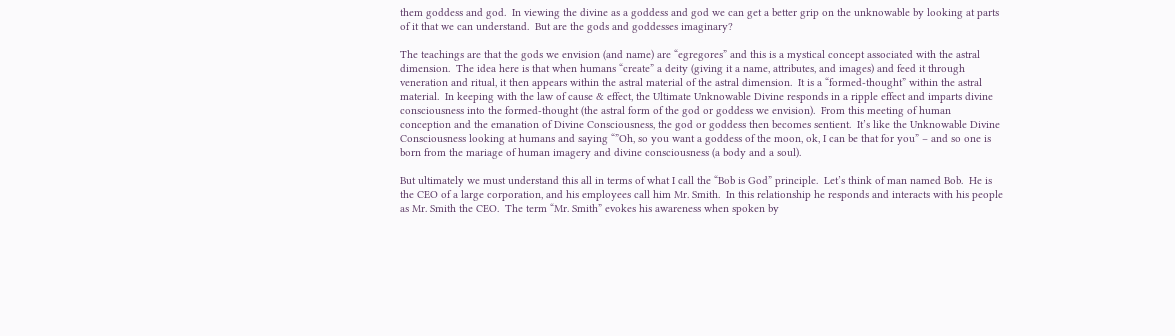them goddess and god.  In viewing the divine as a goddess and god we can get a better grip on the unknowable by looking at parts of it that we can understand.  But are the gods and goddesses imaginary?

The teachings are that the gods we envision (and name) are “egregores” and this is a mystical concept associated with the astral dimension.  The idea here is that when humans “create” a deity (giving it a name, attributes, and images) and feed it through veneration and ritual, it then appears within the astral material of the astral dimension.  It is a “formed-thought” within the astral material.  In keeping with the law of cause & effect, the Ultimate Unknowable Divine responds in a ripple effect and imparts divine consciousness into the formed-thought (the astral form of the god or goddess we envision).  From this meeting of human conception and the emanation of Divine Consciousness, the god or goddess then becomes sentient.  It’s like the Unknowable Divine Consciousness looking at humans and saying “”Oh, so you want a goddess of the moon, ok, I can be that for you” – and so one is born from the mariage of human imagery and divine consciousness (a body and a soul).

But ultimately we must understand this all in terms of what I call the “Bob is God” principle.  Let’s think of man named Bob.  He is the CEO of a large corporation, and his employees call him Mr. Smith.  In this relationship he responds and interacts with his people as Mr. Smith the CEO.  The term “Mr. Smith” evokes his awareness when spoken by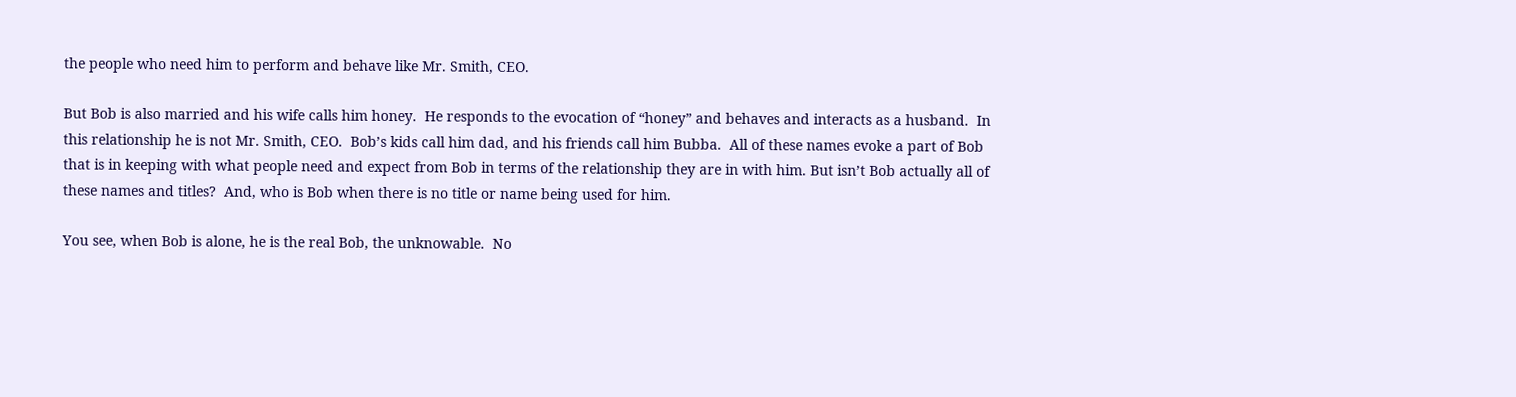the people who need him to perform and behave like Mr. Smith, CEO.

But Bob is also married and his wife calls him honey.  He responds to the evocation of “honey” and behaves and interacts as a husband.  In this relationship he is not Mr. Smith, CEO.  Bob’s kids call him dad, and his friends call him Bubba.  All of these names evoke a part of Bob that is in keeping with what people need and expect from Bob in terms of the relationship they are in with him. But isn’t Bob actually all of these names and titles?  And, who is Bob when there is no title or name being used for him.

You see, when Bob is alone, he is the real Bob, the unknowable.  No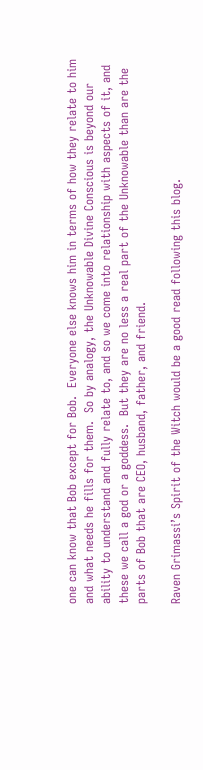one can know that Bob except for Bob.  Everyone else knows him in terms of how they relate to him and what needs he fills for them.  So by analogy, the Unknowable Divine Conscious is beyond our ability to understand and fully relate to, and so we come into relationship with aspects of it, and these we call a god or a goddess.  But they are no less a real part of the Unknowable than are the parts of Bob that are CEO, husband, father, and friend.

Raven Grimassi’s Spirit of the Witch would be a good read following this blog.